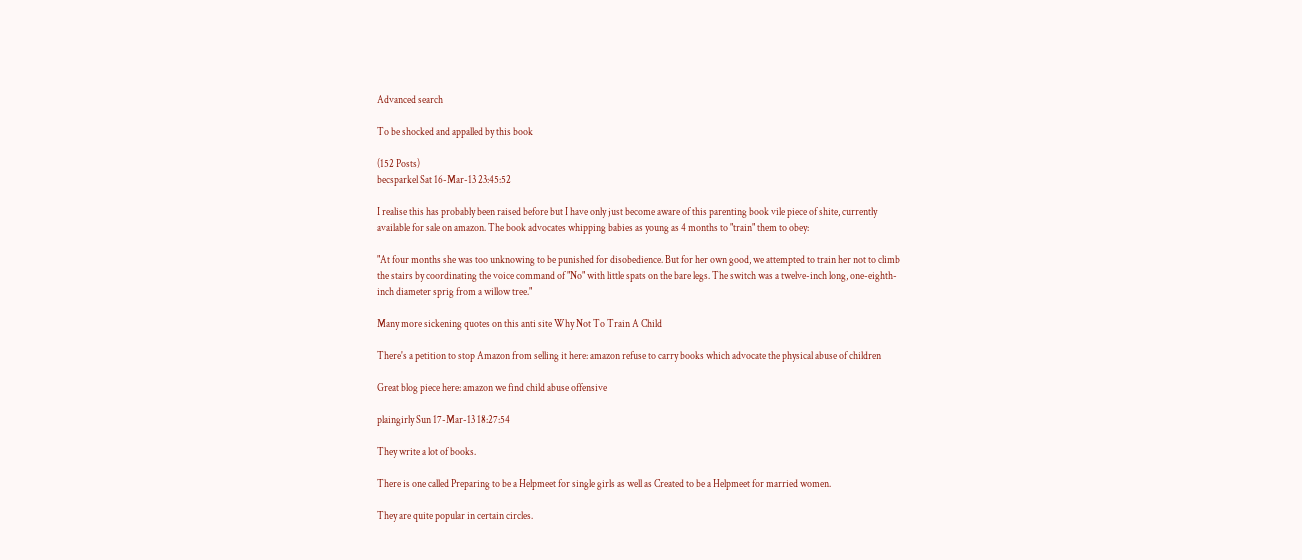Advanced search

To be shocked and appalled by this book

(152 Posts)
becsparkel Sat 16-Mar-13 23:45:52

I realise this has probably been raised before but I have only just become aware of this parenting book vile piece of shite, currently available for sale on amazon. The book advocates whipping babies as young as 4 months to "train" them to obey:

"At four months she was too unknowing to be punished for disobedience. But for her own good, we attempted to train her not to climb the stairs by coordinating the voice command of "No" with little spats on the bare legs. The switch was a twelve-inch long, one-eighth-inch diameter sprig from a willow tree."

Many more sickening quotes on this anti site Why Not To Train A Child

There's a petition to stop Amazon from selling it here: amazon refuse to carry books which advocate the physical abuse of children

Great blog piece here: amazon we find child abuse offensive

plaingirly Sun 17-Mar-13 18:27:54

They write a lot of books.

There is one called Preparing to be a Helpmeet for single girls as well as Created to be a Helpmeet for married women.

They are quite popular in certain circles.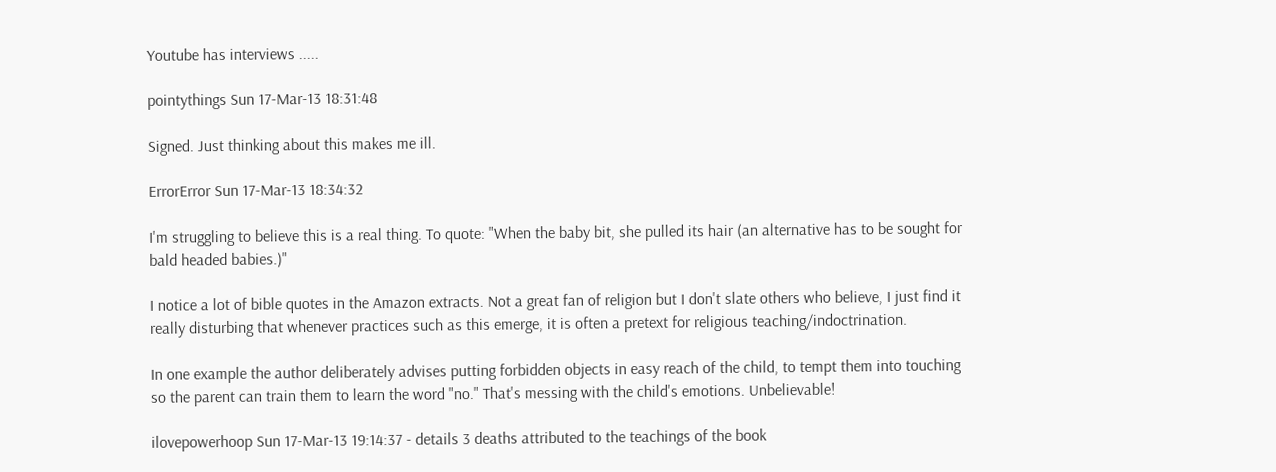Youtube has interviews .....

pointythings Sun 17-Mar-13 18:31:48

Signed. Just thinking about this makes me ill.

ErrorError Sun 17-Mar-13 18:34:32

I'm struggling to believe this is a real thing. To quote: "When the baby bit, she pulled its hair (an alternative has to be sought for bald headed babies.)"

I notice a lot of bible quotes in the Amazon extracts. Not a great fan of religion but I don't slate others who believe, I just find it really disturbing that whenever practices such as this emerge, it is often a pretext for religious teaching/indoctrination.

In one example the author deliberately advises putting forbidden objects in easy reach of the child, to tempt them into touching so the parent can train them to learn the word "no." That's messing with the child's emotions. Unbelievable!

ilovepowerhoop Sun 17-Mar-13 19:14:37 - details 3 deaths attributed to the teachings of the book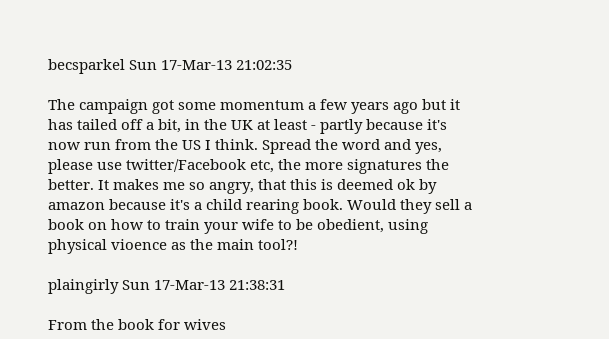becsparkel Sun 17-Mar-13 21:02:35

The campaign got some momentum a few years ago but it has tailed off a bit, in the UK at least - partly because it's now run from the US I think. Spread the word and yes, please use twitter/Facebook etc, the more signatures the better. It makes me so angry, that this is deemed ok by amazon because it's a child rearing book. Would they sell a book on how to train your wife to be obedient, using physical vioence as the main tool?!

plaingirly Sun 17-Mar-13 21:38:31

From the book for wives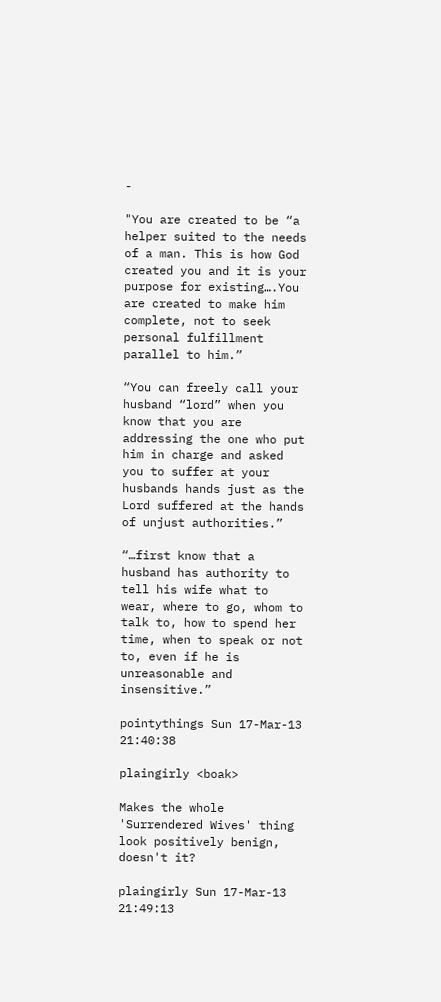-

"You are created to be “a helper suited to the needs of a man. This is how God created you and it is your purpose for existing….You are created to make him complete, not to seek personal fulfillment parallel to him.”

“You can freely call your husband “lord” when you know that you are addressing the one who put him in charge and asked you to suffer at your husbands hands just as the Lord suffered at the hands of unjust authorities.”

“…first know that a husband has authority to tell his wife what to wear, where to go, whom to talk to, how to spend her time, when to speak or not to, even if he is unreasonable and insensitive.”

pointythings Sun 17-Mar-13 21:40:38

plaingirly <boak>

Makes the whole 'Surrendered Wives' thing look positively benign, doesn't it?

plaingirly Sun 17-Mar-13 21:49:13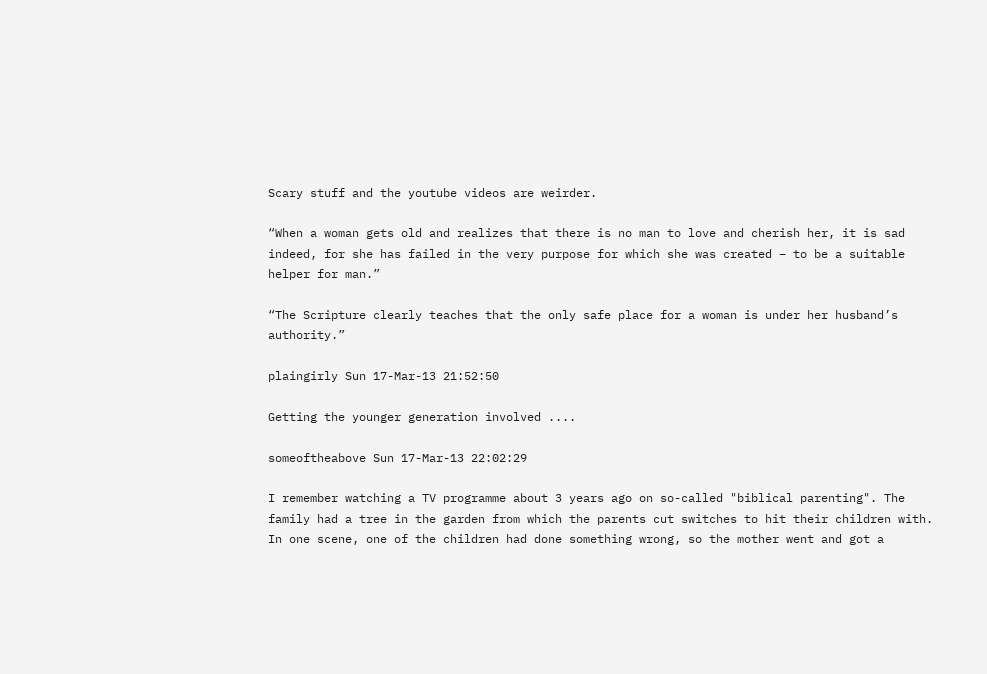Scary stuff and the youtube videos are weirder.

“When a woman gets old and realizes that there is no man to love and cherish her, it is sad indeed, for she has failed in the very purpose for which she was created – to be a suitable helper for man.”

“The Scripture clearly teaches that the only safe place for a woman is under her husband’s authority.”

plaingirly Sun 17-Mar-13 21:52:50

Getting the younger generation involved ....

someoftheabove Sun 17-Mar-13 22:02:29

I remember watching a TV programme about 3 years ago on so-called "biblical parenting". The family had a tree in the garden from which the parents cut switches to hit their children with. In one scene, one of the children had done something wrong, so the mother went and got a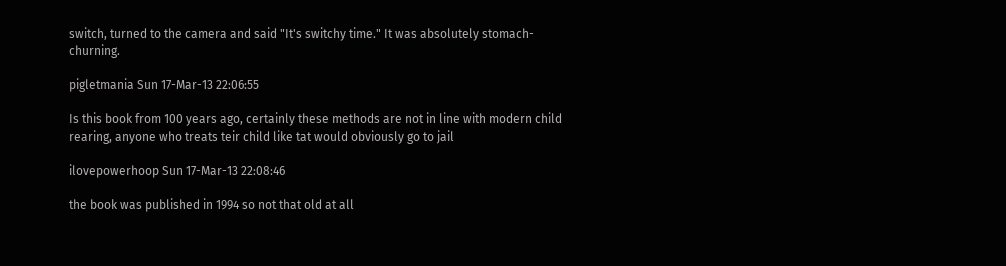switch, turned to the camera and said "It's switchy time." It was absolutely stomach-churning.

pigletmania Sun 17-Mar-13 22:06:55

Is this book from 100 years ago, certainly these methods are not in line with modern child rearing, anyone who treats teir child like tat would obviously go to jail

ilovepowerhoop Sun 17-Mar-13 22:08:46

the book was published in 1994 so not that old at all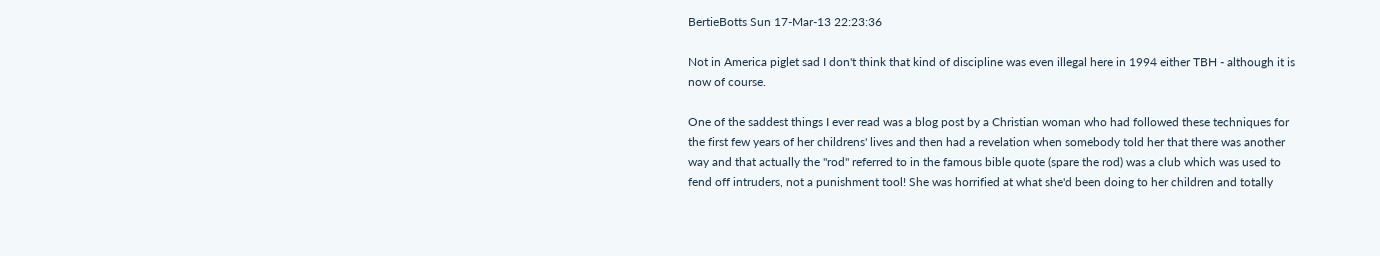BertieBotts Sun 17-Mar-13 22:23:36

Not in America piglet sad I don't think that kind of discipline was even illegal here in 1994 either TBH - although it is now of course.

One of the saddest things I ever read was a blog post by a Christian woman who had followed these techniques for the first few years of her childrens' lives and then had a revelation when somebody told her that there was another way and that actually the "rod" referred to in the famous bible quote (spare the rod) was a club which was used to fend off intruders, not a punishment tool! She was horrified at what she'd been doing to her children and totally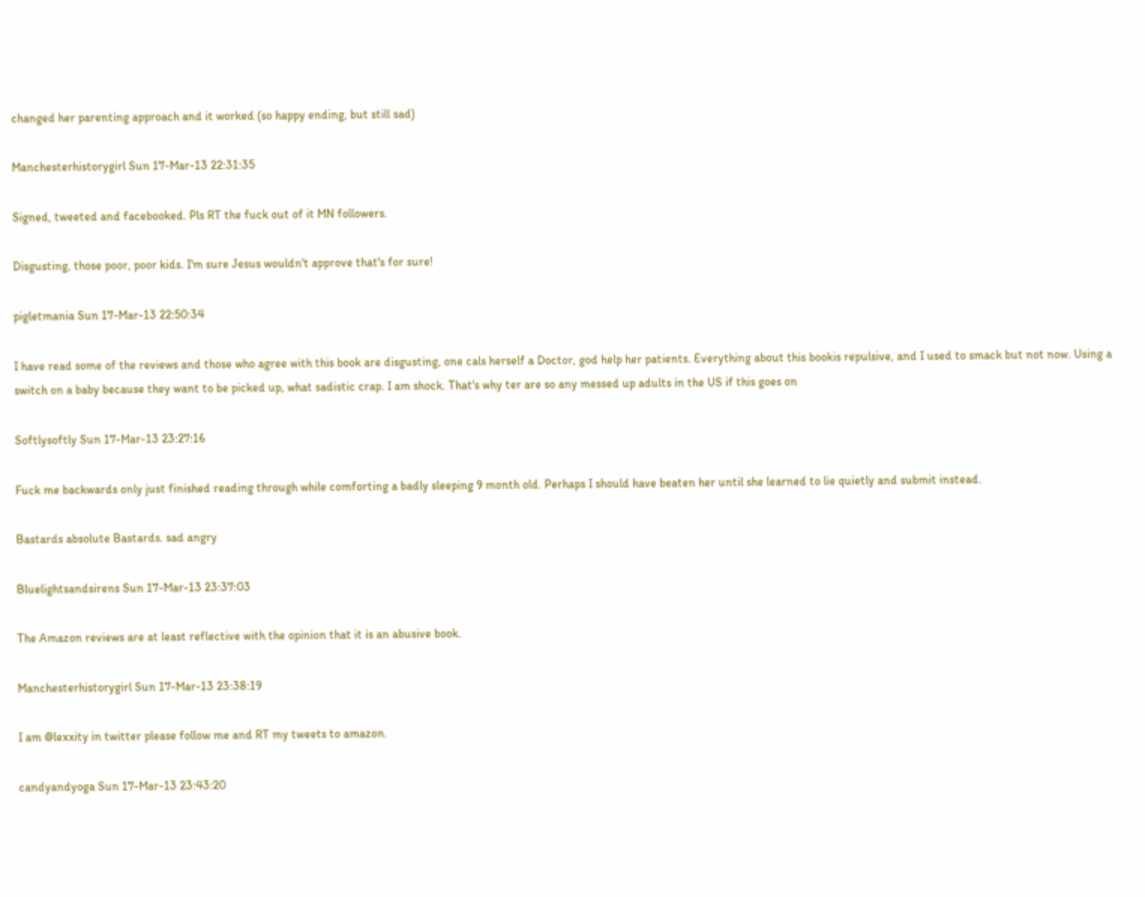changed her parenting approach and it worked (so happy ending, but still sad)

Manchesterhistorygirl Sun 17-Mar-13 22:31:35

Signed, tweeted and facebooked. Pls RT the fuck out of it MN followers.

Disgusting, those poor, poor kids. I'm sure Jesus wouldn't approve that's for sure!

pigletmania Sun 17-Mar-13 22:50:34

I have read some of the reviews and those who agree with this book are disgusting, one cals herself a Doctor, god help her patients. Everything about this bookis repulsive, and I used to smack but not now. Using a switch on a baby because they want to be picked up, what sadistic crap. I am shock. That's why ter are so any messed up adults in the US if this goes on

Softlysoftly Sun 17-Mar-13 23:27:16

Fuck me backwards only just finished reading through while comforting a badly sleeping 9 month old. Perhaps I should have beaten her until she learned to lie quietly and submit instead.

Bastards absolute Bastards. sad angry

Bluelightsandsirens Sun 17-Mar-13 23:37:03

The Amazon reviews are at least reflective with the opinion that it is an abusive book.

Manchesterhistorygirl Sun 17-Mar-13 23:38:19

I am @lexxity in twitter please follow me and RT my tweets to amazon.

candyandyoga Sun 17-Mar-13 23:43:20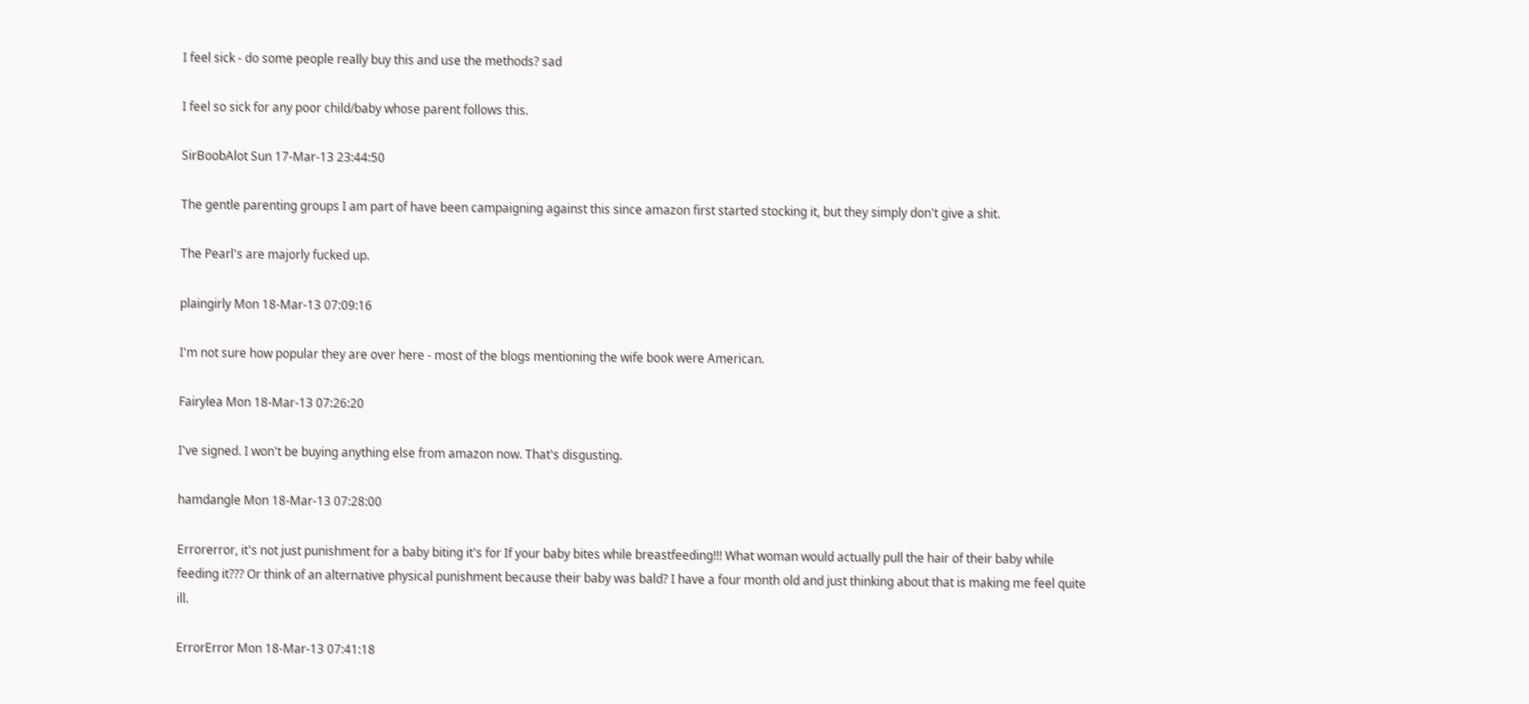I feel sick - do some people really buy this and use the methods? sad

I feel so sick for any poor child/baby whose parent follows this.

SirBoobAlot Sun 17-Mar-13 23:44:50

The gentle parenting groups I am part of have been campaigning against this since amazon first started stocking it, but they simply don't give a shit.

The Pearl's are majorly fucked up.

plaingirly Mon 18-Mar-13 07:09:16

I'm not sure how popular they are over here - most of the blogs mentioning the wife book were American.

Fairylea Mon 18-Mar-13 07:26:20

I've signed. I won't be buying anything else from amazon now. That's disgusting.

hamdangle Mon 18-Mar-13 07:28:00

Errorerror, it's not just punishment for a baby biting it's for If your baby bites while breastfeeding!!! What woman would actually pull the hair of their baby while feeding it??? Or think of an alternative physical punishment because their baby was bald? I have a four month old and just thinking about that is making me feel quite ill.

ErrorError Mon 18-Mar-13 07:41:18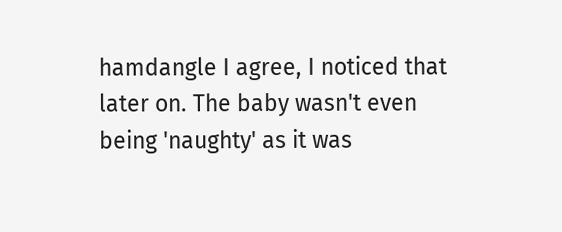hamdangle I agree, I noticed that later on. The baby wasn't even being 'naughty' as it was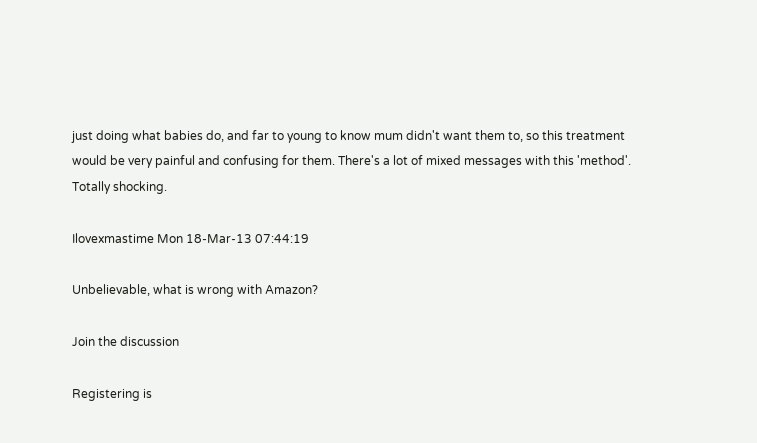just doing what babies do, and far to young to know mum didn't want them to, so this treatment would be very painful and confusing for them. There's a lot of mixed messages with this 'method'. Totally shocking.

Ilovexmastime Mon 18-Mar-13 07:44:19

Unbelievable, what is wrong with Amazon?

Join the discussion

Registering is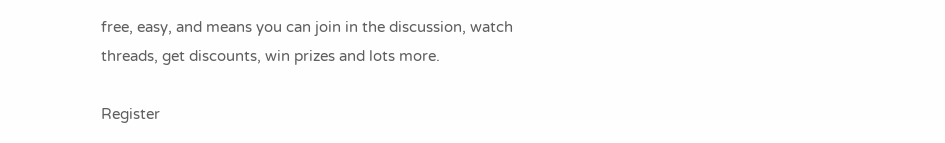free, easy, and means you can join in the discussion, watch threads, get discounts, win prizes and lots more.

Register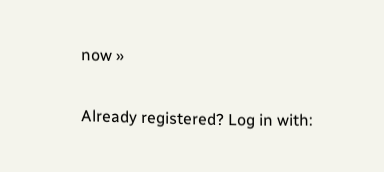now »

Already registered? Log in with: